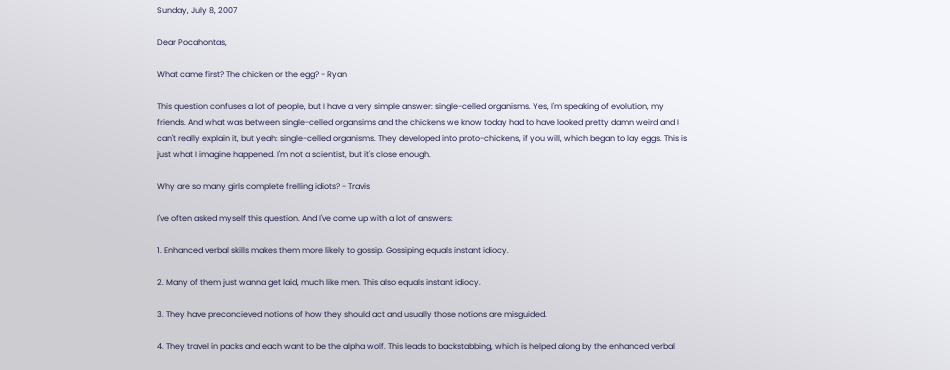Sunday, July 8, 2007

Dear Pocahontas,

What came first? The chicken or the egg? - Ryan

This question confuses a lot of people, but I have a very simple answer: single-celled organisms. Yes, I'm speaking of evolution, my friends. And what was between single-celled organsims and the chickens we know today had to have looked pretty damn weird and I can't really explain it, but yeah: single-celled organisms. They developed into proto-chickens, if you will, which began to lay eggs. This is just what I imagine happened. I'm not a scientist, but it's close enough.

Why are so many girls complete frelling idiots? - Travis

I've often asked myself this question. And I've come up with a lot of answers:

1. Enhanced verbal skills makes them more likely to gossip. Gossiping equals instant idiocy.

2. Many of them just wanna get laid, much like men. This also equals instant idiocy.

3. They have preconcieved notions of how they should act and usually those notions are misguided.

4. They travel in packs and each want to be the alpha wolf. This leads to backstabbing, which is helped along by the enhanced verbal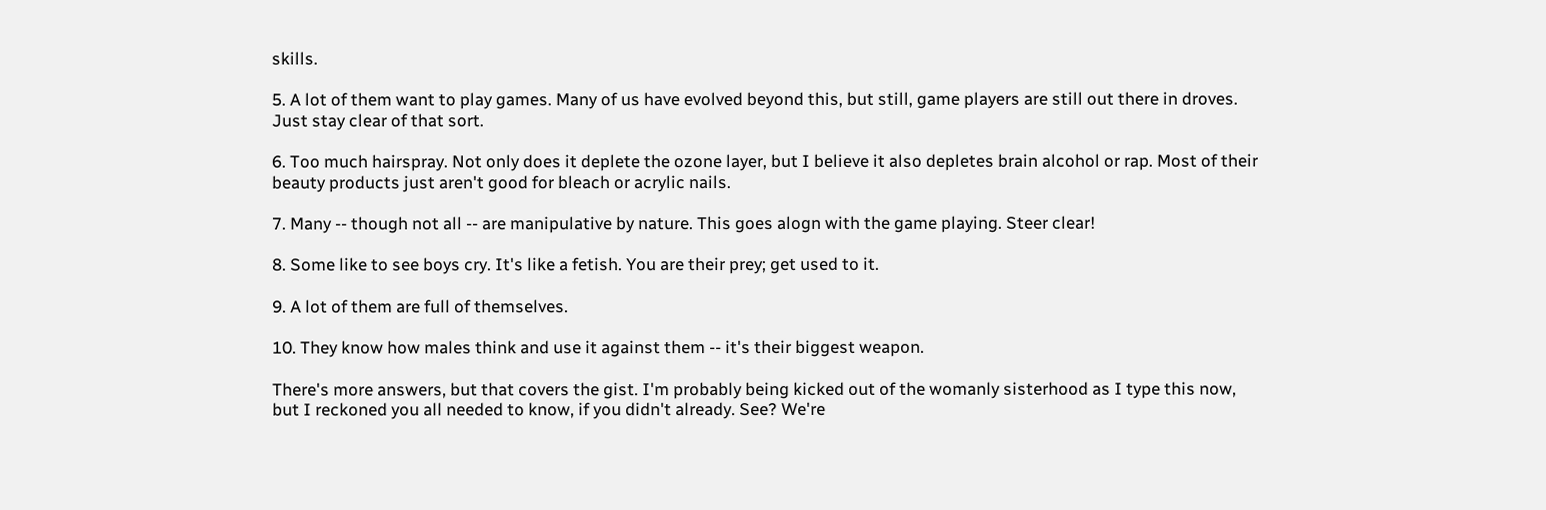skills.

5. A lot of them want to play games. Many of us have evolved beyond this, but still, game players are still out there in droves. Just stay clear of that sort.

6. Too much hairspray. Not only does it deplete the ozone layer, but I believe it also depletes brain alcohol or rap. Most of their beauty products just aren't good for bleach or acrylic nails.

7. Many -- though not all -- are manipulative by nature. This goes alogn with the game playing. Steer clear!

8. Some like to see boys cry. It's like a fetish. You are their prey; get used to it.

9. A lot of them are full of themselves.

10. They know how males think and use it against them -- it's their biggest weapon.

There's more answers, but that covers the gist. I'm probably being kicked out of the womanly sisterhood as I type this now, but I reckoned you all needed to know, if you didn't already. See? We're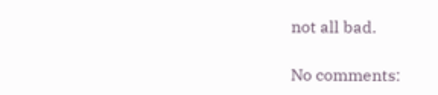not all bad.

No comments: